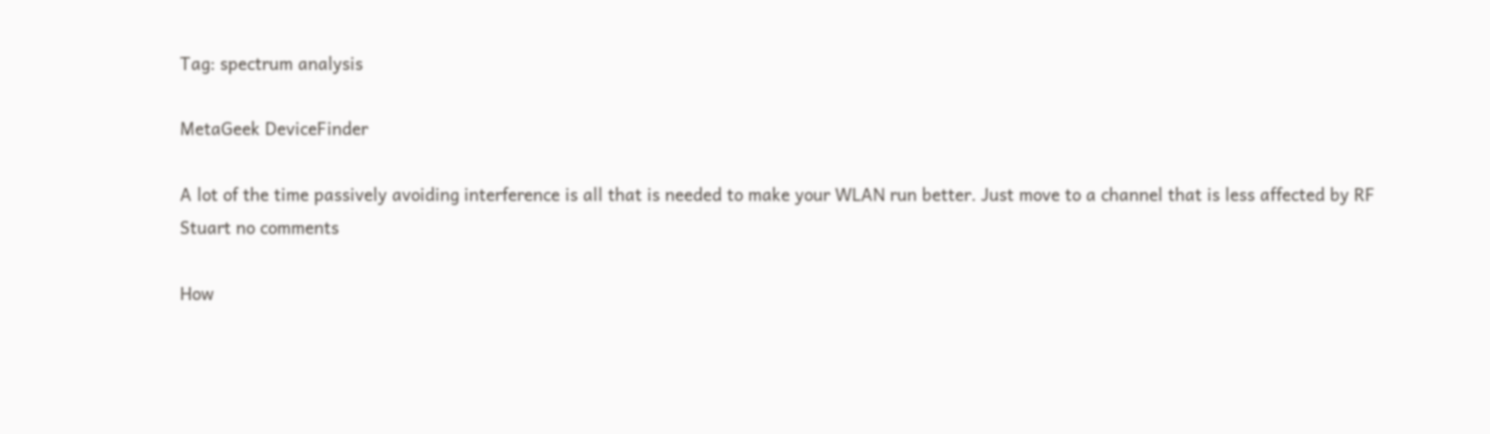Tag: spectrum analysis

MetaGeek DeviceFinder

A lot of the time passively avoiding interference is all that is needed to make your WLAN run better. Just move to a channel that is less affected by RF
Stuart no comments

How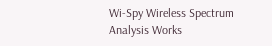Wi-Spy Wireless Spectrum Analysis Works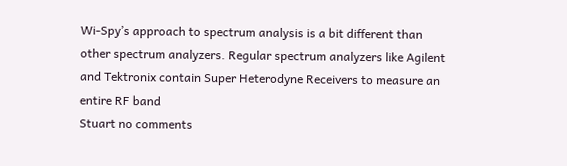Wi-Spy’s approach to spectrum analysis is a bit different than other spectrum analyzers. Regular spectrum analyzers like Agilent and Tektronix contain Super Heterodyne Receivers to measure an entire RF band
Stuart no comments